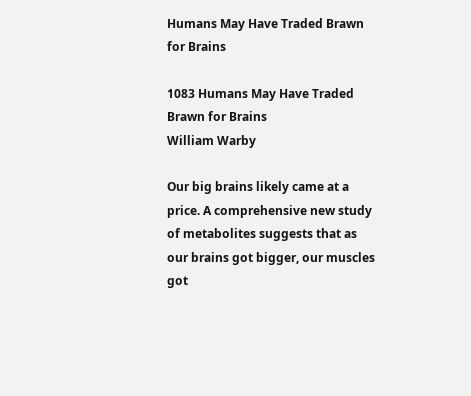Humans May Have Traded Brawn for Brains

1083 Humans May Have Traded Brawn for Brains
William Warby

Our big brains likely came at a price. A comprehensive new study of metabolites suggests that as our brains got bigger, our muscles got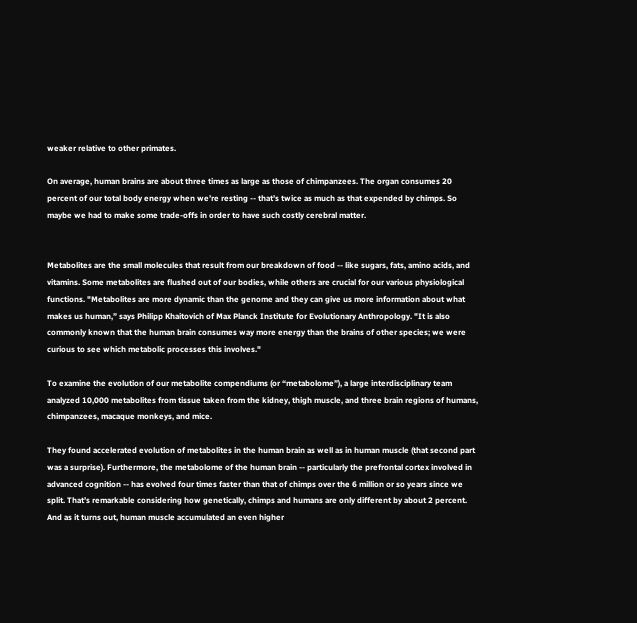weaker relative to other primates.

On average, human brains are about three times as large as those of chimpanzees. The organ consumes 20 percent of our total body energy when we’re resting -- that’s twice as much as that expended by chimps. So maybe we had to make some trade-offs in order to have such costly cerebral matter.


Metabolites are the small molecules that result from our breakdown of food -- like sugars, fats, amino acids, and vitamins. Some metabolites are flushed out of our bodies, while others are crucial for our various physiological functions. "Metabolites are more dynamic than the genome and they can give us more information about what makes us human,” says Philipp Khaitovich of Max Planck Institute for Evolutionary Anthropology. "It is also commonly known that the human brain consumes way more energy than the brains of other species; we were curious to see which metabolic processes this involves."

To examine the evolution of our metabolite compendiums (or “metabolome”), a large interdisciplinary team analyzed 10,000 metabolites from tissue taken from the kidney, thigh muscle, and three brain regions of humans, chimpanzees, macaque monkeys, and mice.

They found accelerated evolution of metabolites in the human brain as well as in human muscle (that second part was a surprise). Furthermore, the metabolome of the human brain -- particularly the prefrontal cortex involved in advanced cognition -- has evolved four times faster than that of chimps over the 6 million or so years since we split. That’s remarkable considering how genetically, chimps and humans are only different by about 2 percent. And as it turns out, human muscle accumulated an even higher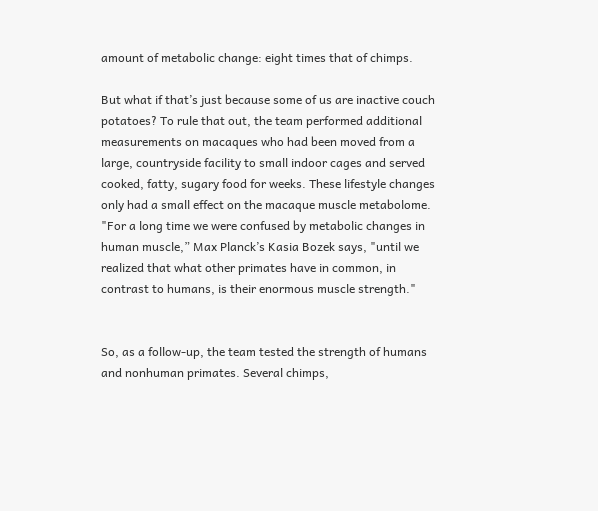amount of metabolic change: eight times that of chimps.

But what if that’s just because some of us are inactive couch potatoes? To rule that out, the team performed additional measurements on macaques who had been moved from a large, countryside facility to small indoor cages and served cooked, fatty, sugary food for weeks. These lifestyle changes only had a small effect on the macaque muscle metabolome. "For a long time we were confused by metabolic changes in human muscle,” Max Planck’s Kasia Bozek says, "until we realized that what other primates have in common, in contrast to humans, is their enormous muscle strength."


So, as a follow-up, the team tested the strength of humans and nonhuman primates. Several chimps,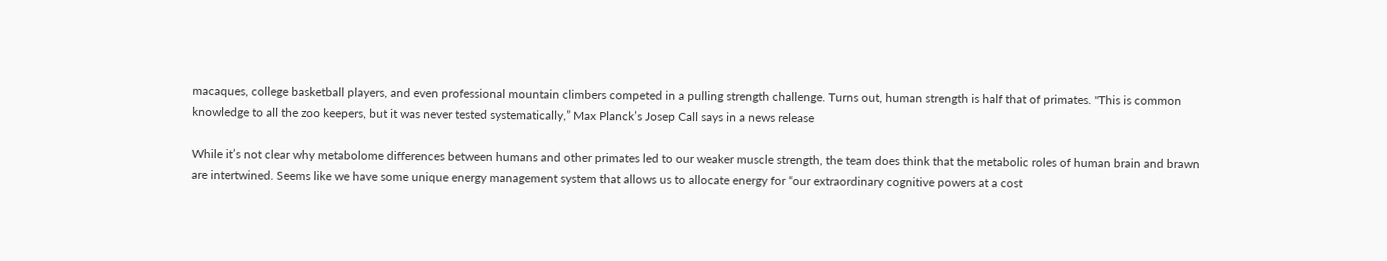macaques, college basketball players, and even professional mountain climbers competed in a pulling strength challenge. Turns out, human strength is half that of primates. "This is common knowledge to all the zoo keepers, but it was never tested systematically,” Max Planck’s Josep Call says in a news release

While it’s not clear why metabolome differences between humans and other primates led to our weaker muscle strength, the team does think that the metabolic roles of human brain and brawn are intertwined. Seems like we have some unique energy management system that allows us to allocate energy for “our extraordinary cognitive powers at a cost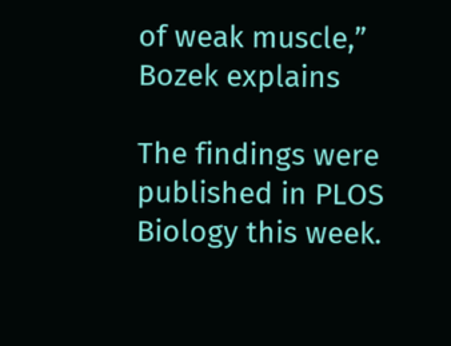of weak muscle,” Bozek explains

The findings were published in PLOS Biology this week.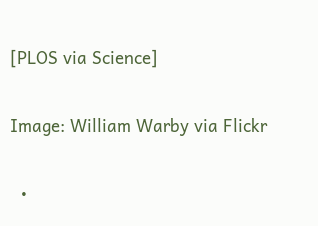[PLOS via Science]


Image: William Warby via Flickr


  •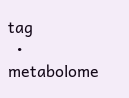tag
  • metabolome